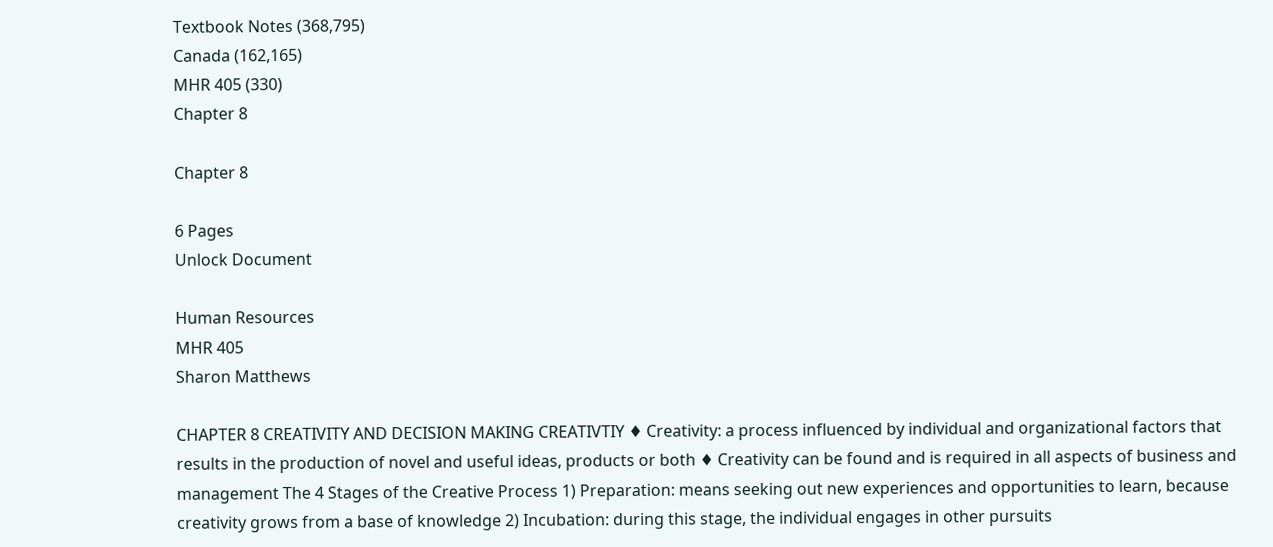Textbook Notes (368,795)
Canada (162,165)
MHR 405 (330)
Chapter 8

Chapter 8

6 Pages
Unlock Document

Human Resources
MHR 405
Sharon Matthews

CHAPTER 8 CREATIVITY AND DECISION MAKING CREATIVTIY ♦ Creativity: a process influenced by individual and organizational factors that results in the production of novel and useful ideas, products or both ♦ Creativity can be found and is required in all aspects of business and management The 4 Stages of the Creative Process 1) Preparation: means seeking out new experiences and opportunities to learn, because creativity grows from a base of knowledge 2) Incubation: during this stage, the individual engages in other pursuits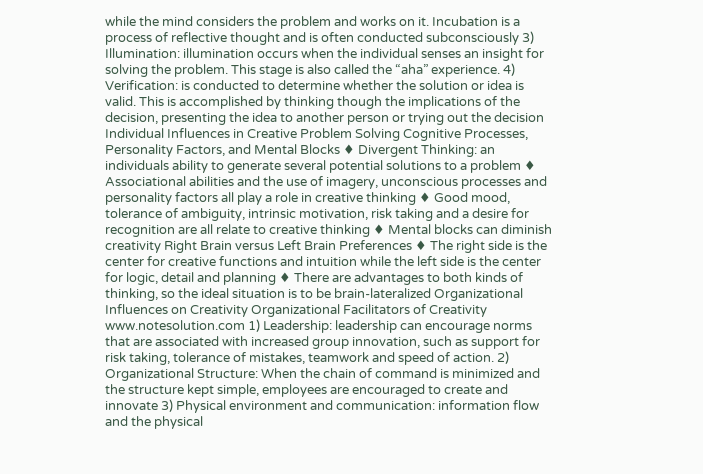while the mind considers the problem and works on it. Incubation is a process of reflective thought and is often conducted subconsciously 3) Illumination: illumination occurs when the individual senses an insight for solving the problem. This stage is also called the “aha” experience. 4) Verification: is conducted to determine whether the solution or idea is valid. This is accomplished by thinking though the implications of the decision, presenting the idea to another person or trying out the decision Individual Influences in Creative Problem Solving Cognitive Processes, Personality Factors, and Mental Blocks ♦ Divergent Thinking: an individuals ability to generate several potential solutions to a problem ♦ Associational abilities and the use of imagery, unconscious processes and personality factors all play a role in creative thinking ♦ Good mood, tolerance of ambiguity, intrinsic motivation, risk taking and a desire for recognition are all relate to creative thinking ♦ Mental blocks can diminish creativity Right Brain versus Left Brain Preferences ♦ The right side is the center for creative functions and intuition while the left side is the center for logic, detail and planning ♦ There are advantages to both kinds of thinking, so the ideal situation is to be brain-lateralized Organizational Influences on Creativity Organizational Facilitators of Creativity www.notesolution.com 1) Leadership: leadership can encourage norms that are associated with increased group innovation, such as support for risk taking, tolerance of mistakes, teamwork and speed of action. 2) Organizational Structure: When the chain of command is minimized and the structure kept simple, employees are encouraged to create and innovate 3) Physical environment and communication: information flow and the physical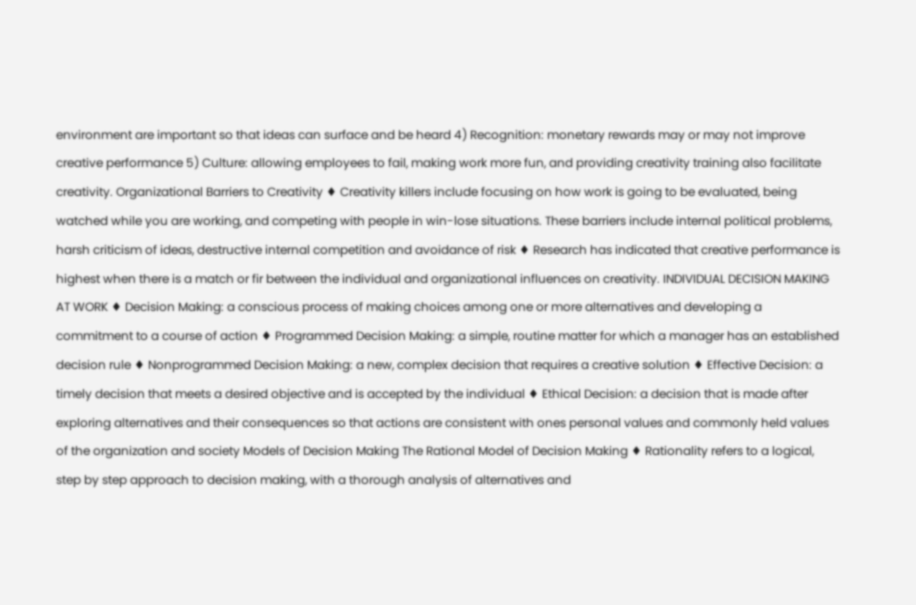environment are important so that ideas can surface and be heard 4) Recognition: monetary rewards may or may not improve creative performance 5) Culture: allowing employees to fail, making work more fun, and providing creativity training also facilitate creativity. Organizational Barriers to Creativity ♦ Creativity killers include focusing on how work is going to be evaluated, being watched while you are working, and competing with people in win-lose situations. These barriers include internal political problems, harsh criticism of ideas, destructive internal competition and avoidance of risk ♦ Research has indicated that creative performance is highest when there is a match or fir between the individual and organizational influences on creativity. INDIVIDUAL DECISION MAKING AT WORK ♦ Decision Making: a conscious process of making choices among one or more alternatives and developing a commitment to a course of action ♦ Programmed Decision Making: a simple, routine matter for which a manager has an established decision rule ♦ Nonprogrammed Decision Making: a new, complex decision that requires a creative solution ♦ Effective Decision: a timely decision that meets a desired objective and is accepted by the individual ♦ Ethical Decision: a decision that is made after exploring alternatives and their consequences so that actions are consistent with ones personal values and commonly held values of the organization and society Models of Decision Making The Rational Model of Decision Making ♦ Rationality refers to a logical, step by step approach to decision making, with a thorough analysis of alternatives and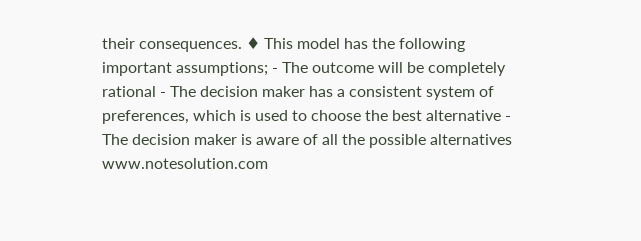their consequences. ♦ This model has the following important assumptions; - The outcome will be completely rational - The decision maker has a consistent system of preferences, which is used to choose the best alternative - The decision maker is aware of all the possible alternatives www.notesolution.com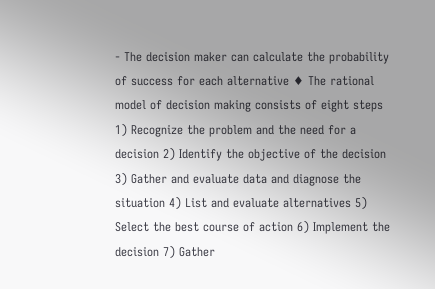- The decision maker can calculate the probability of success for each alternative ♦ The rational model of decision making consists of eight steps 1) Recognize the problem and the need for a decision 2) Identify the objective of the decision 3) Gather and evaluate data and diagnose the situation 4) List and evaluate alternatives 5) Select the best course of action 6) Implement the decision 7) Gather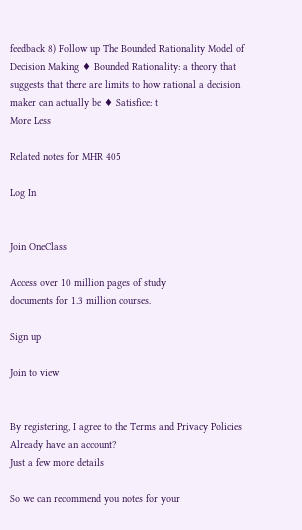feedback 8) Follow up The Bounded Rationality Model of Decision Making ♦ Bounded Rationality: a theory that suggests that there are limits to how rational a decision maker can actually be ♦ Satisfice: t
More Less

Related notes for MHR 405

Log In


Join OneClass

Access over 10 million pages of study
documents for 1.3 million courses.

Sign up

Join to view


By registering, I agree to the Terms and Privacy Policies
Already have an account?
Just a few more details

So we can recommend you notes for your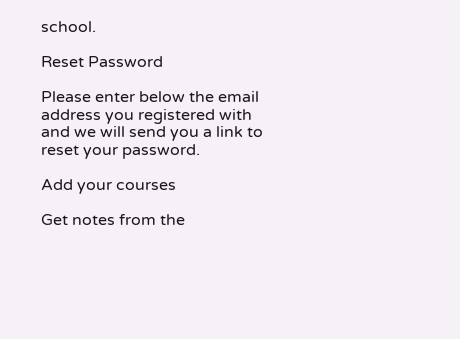school.

Reset Password

Please enter below the email address you registered with and we will send you a link to reset your password.

Add your courses

Get notes from the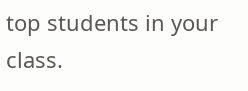top students in your class.